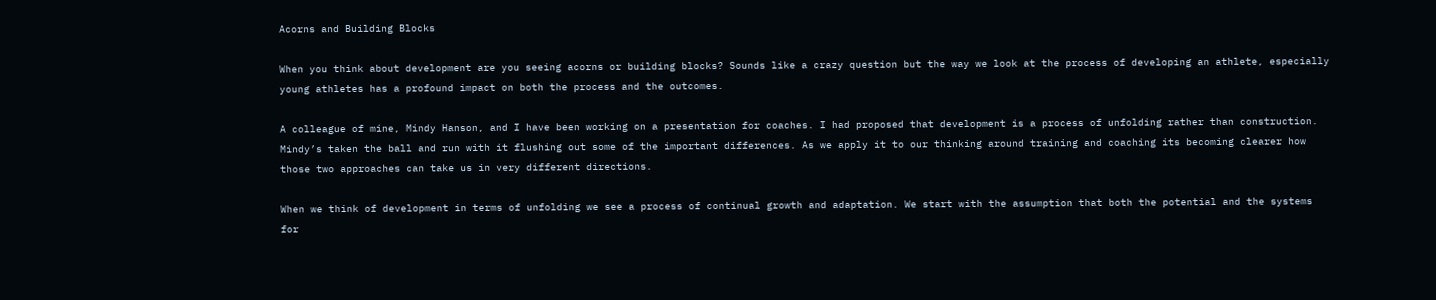Acorns and Building Blocks

When you think about development are you seeing acorns or building blocks? Sounds like a crazy question but the way we look at the process of developing an athlete, especially young athletes has a profound impact on both the process and the outcomes.

A colleague of mine, Mindy Hanson, and I have been working on a presentation for coaches. I had proposed that development is a process of unfolding rather than construction. Mindy’s taken the ball and run with it flushing out some of the important differences. As we apply it to our thinking around training and coaching its becoming clearer how those two approaches can take us in very different directions.

When we think of development in terms of unfolding we see a process of continual growth and adaptation. We start with the assumption that both the potential and the systems for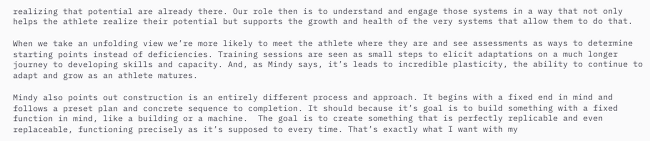realizing that potential are already there. Our role then is to understand and engage those systems in a way that not only helps the athlete realize their potential but supports the growth and health of the very systems that allow them to do that.

When we take an unfolding view we’re more likely to meet the athlete where they are and see assessments as ways to determine starting points instead of deficiencies. Training sessions are seen as small steps to elicit adaptations on a much longer journey to developing skills and capacity. And, as Mindy says, it’s leads to incredible plasticity, the ability to continue to adapt and grow as an athlete matures.

Mindy also points out construction is an entirely different process and approach. It begins with a fixed end in mind and follows a preset plan and concrete sequence to completion. It should because it’s goal is to build something with a fixed function in mind, like a building or a machine.  The goal is to create something that is perfectly replicable and even replaceable, functioning precisely as it’s supposed to every time. That’s exactly what I want with my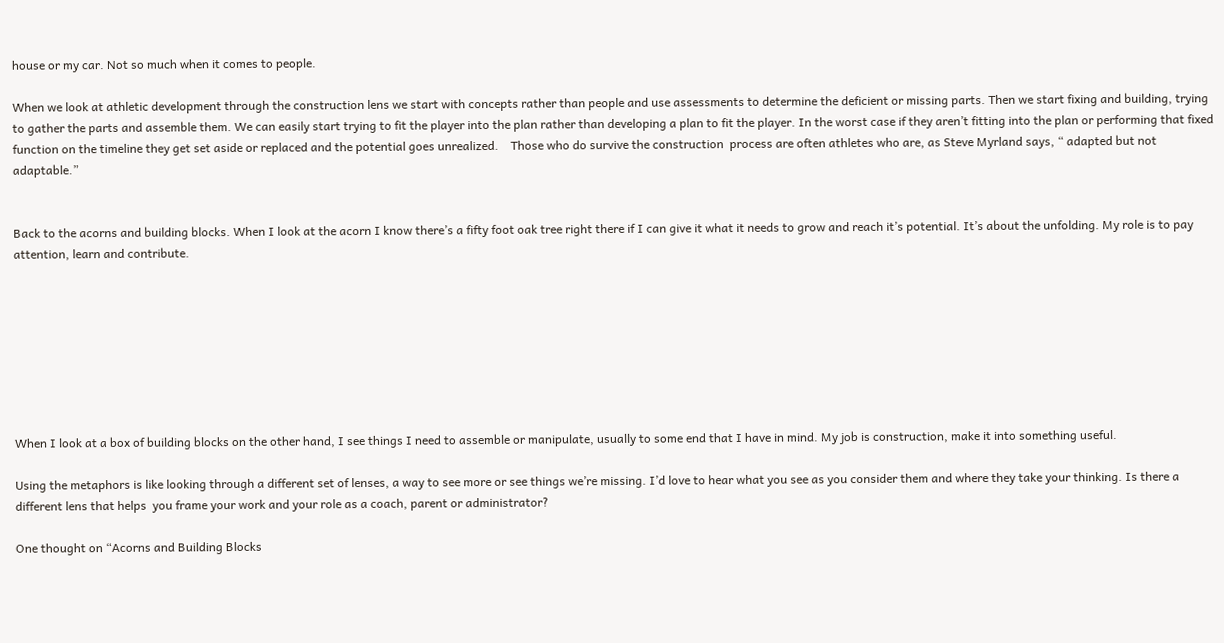house or my car. Not so much when it comes to people.

When we look at athletic development through the construction lens we start with concepts rather than people and use assessments to determine the deficient or missing parts. Then we start fixing and building, trying to gather the parts and assemble them. We can easily start trying to fit the player into the plan rather than developing a plan to fit the player. In the worst case if they aren’t fitting into the plan or performing that fixed function on the timeline they get set aside or replaced and the potential goes unrealized.    Those who do survive the construction  process are often athletes who are, as Steve Myrland says, “ adapted but not adaptable.”


Back to the acorns and building blocks. When I look at the acorn I know there’s a fifty foot oak tree right there if I can give it what it needs to grow and reach it’s potential. It’s about the unfolding. My role is to pay attention, learn and contribute.








When I look at a box of building blocks on the other hand, I see things I need to assemble or manipulate, usually to some end that I have in mind. My job is construction, make it into something useful.

Using the metaphors is like looking through a different set of lenses, a way to see more or see things we’re missing. I’d love to hear what you see as you consider them and where they take your thinking. Is there a different lens that helps  you frame your work and your role as a coach, parent or administrator?

One thought on “Acorns and Building Blocks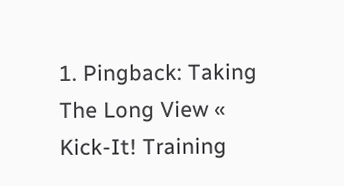1. Pingback: Taking The Long View « Kick-It! Training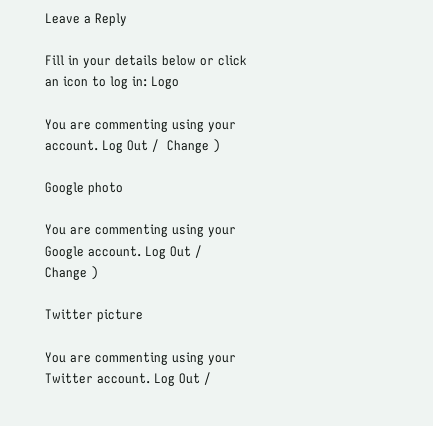Leave a Reply

Fill in your details below or click an icon to log in: Logo

You are commenting using your account. Log Out /  Change )

Google photo

You are commenting using your Google account. Log Out /  Change )

Twitter picture

You are commenting using your Twitter account. Log Out /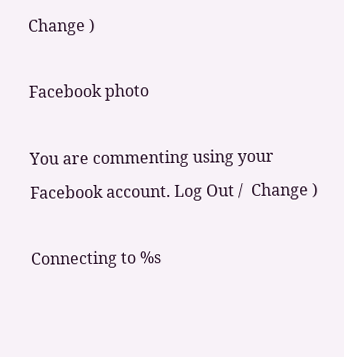Change )

Facebook photo

You are commenting using your Facebook account. Log Out /  Change )

Connecting to %s